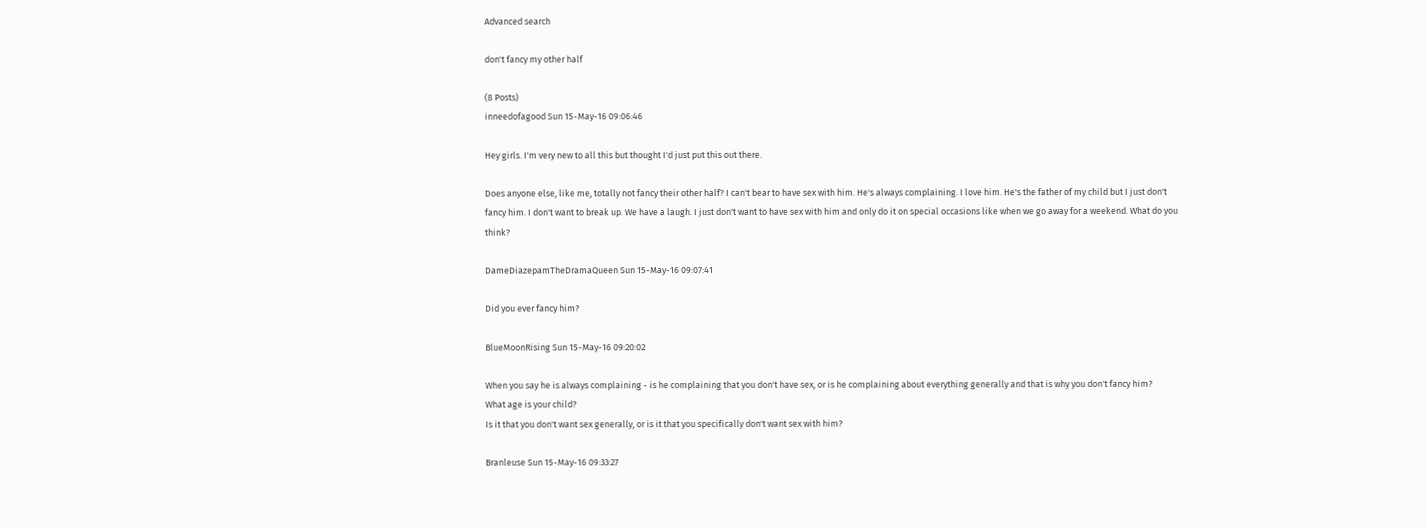Advanced search

don't fancy my other half

(8 Posts)
inneedofagood Sun 15-May-16 09:06:46

Hey girls. I'm very new to all this but thought I'd just put this out there.

Does anyone else, like me, totally not fancy their other half? I can't bear to have sex with him. He's always complaining. I love him. He's the father of my child but I just don't fancy him. I don't want to break up. We have a laugh. I just don't want to have sex with him and only do it on special occasions like when we go away for a weekend. What do you think?

DameDiazepamTheDramaQueen Sun 15-May-16 09:07:41

Did you ever fancy him?

BlueMoonRising Sun 15-May-16 09:20:02

When you say he is always complaining - is he complaining that you don't have sex, or is he complaining about everything generally and that is why you don't fancy him?
What age is your child?
Is it that you don't want sex generally, or is it that you specifically don't want sex with him?

Branleuse Sun 15-May-16 09:33:27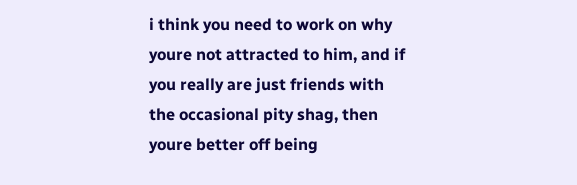i think you need to work on why youre not attracted to him, and if you really are just friends with the occasional pity shag, then youre better off being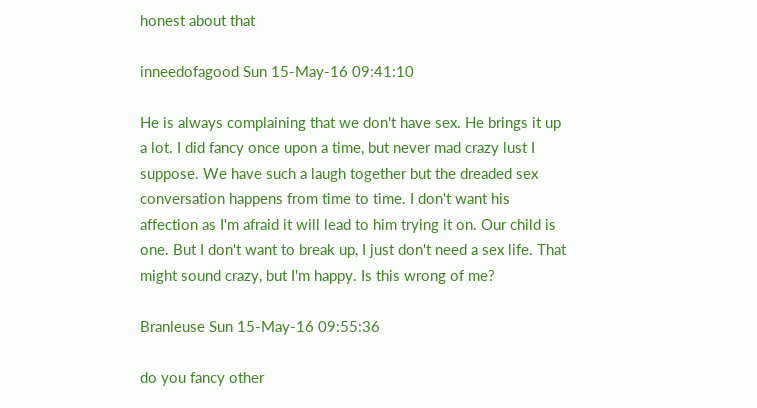honest about that

inneedofagood Sun 15-May-16 09:41:10

He is always complaining that we don't have sex. He brings it up a lot. I did fancy once upon a time, but never mad crazy lust I suppose. We have such a laugh together but the dreaded sex conversation happens from time to time. I don't want his affection as I'm afraid it will lead to him trying it on. Our child is one. But I don't want to break up, I just don't need a sex life. That might sound crazy, but I'm happy. Is this wrong of me?

Branleuse Sun 15-May-16 09:55:36

do you fancy other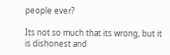people ever?

Its not so much that its wrong, but it is dishonest and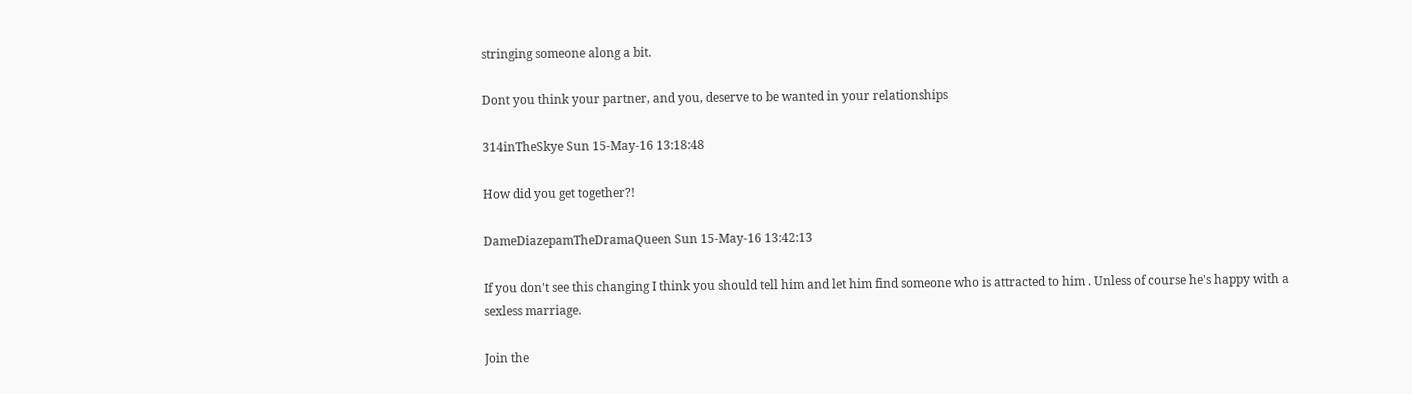stringing someone along a bit.

Dont you think your partner, and you, deserve to be wanted in your relationships

314inTheSkye Sun 15-May-16 13:18:48

How did you get together?!

DameDiazepamTheDramaQueen Sun 15-May-16 13:42:13

If you don't see this changing I think you should tell him and let him find someone who is attracted to him . Unless of course he's happy with a sexless marriage.

Join the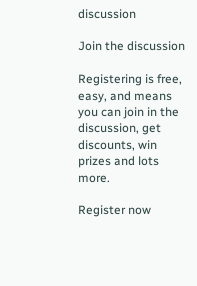discussion

Join the discussion

Registering is free, easy, and means you can join in the discussion, get discounts, win prizes and lots more.

Register now